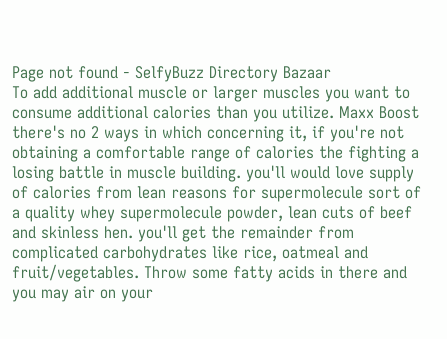Page not found - SelfyBuzz Directory Bazaar
To add additional muscle or larger muscles you want to consume additional calories than you utilize. Maxx Boost there's no 2 ways in which concerning it, if you're not obtaining a comfortable range of calories the fighting a losing battle in muscle building. you'll would love supply of calories from lean reasons for supermolecule sort of a quality whey supermolecule powder, lean cuts of beef and skinless hen. you'll get the remainder from complicated carbohydrates like rice, oatmeal and fruit/vegetables. Throw some fatty acids in there and you may air on your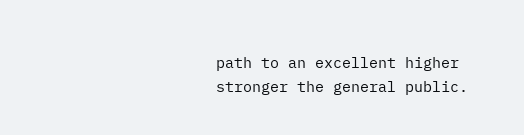path to an excellent higher stronger the general public.